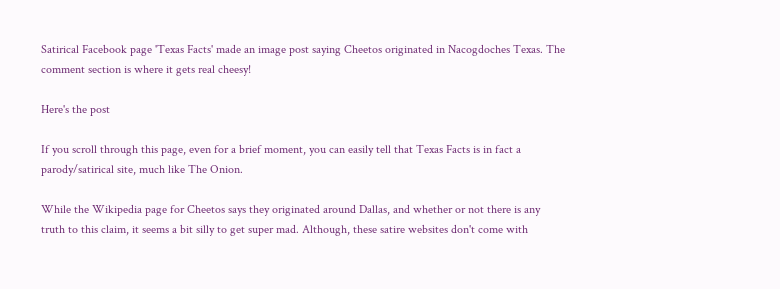Satirical Facebook page 'Texas Facts' made an image post saying Cheetos originated in Nacogdoches Texas. The comment section is where it gets real cheesy!

Here's the post

If you scroll through this page, even for a brief moment, you can easily tell that Texas Facts is in fact a parody/satirical site, much like The Onion.

While the Wikipedia page for Cheetos says they originated around Dallas, and whether or not there is any truth to this claim, it seems a bit silly to get super mad. Although, these satire websites don't come with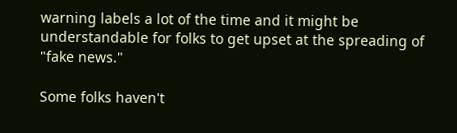warning labels a lot of the time and it might be understandable for folks to get upset at the spreading of "fake news."

Some folks haven't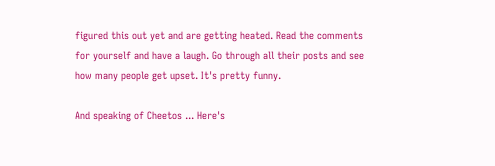figured this out yet and are getting heated. Read the comments for yourself and have a laugh. Go through all their posts and see how many people get upset. It's pretty funny.

And speaking of Cheetos ... Here's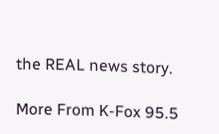the REAL news story.

More From K-Fox 95.5